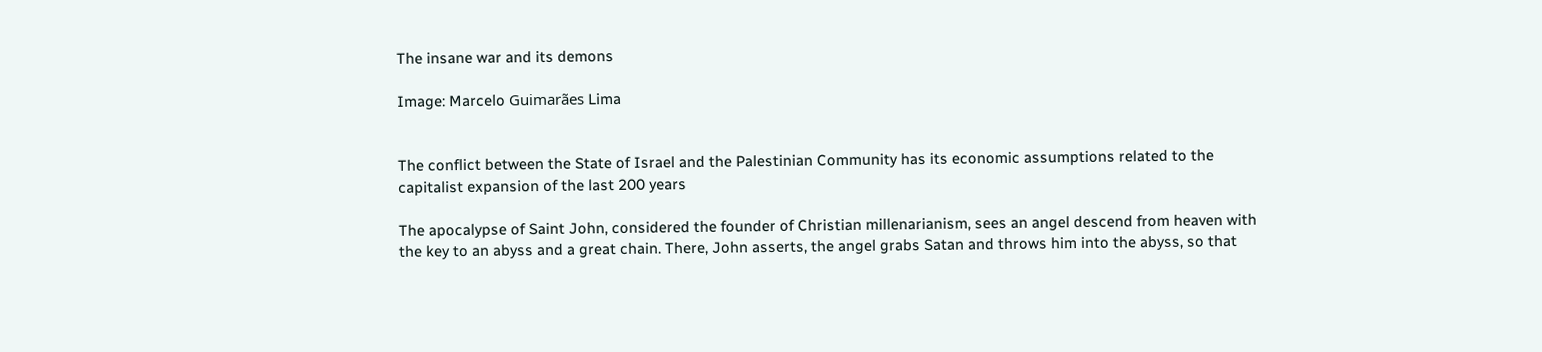The insane war and its demons

Image: Marcelo Guimarães Lima


The conflict between the State of Israel and the Palestinian Community has its economic assumptions related to the capitalist expansion of the last 200 years

The apocalypse of Saint John, considered the founder of Christian millenarianism, sees an angel descend from heaven with the key to an abyss and a great chain. There, John asserts, the angel grabs Satan and throws him into the abyss, so that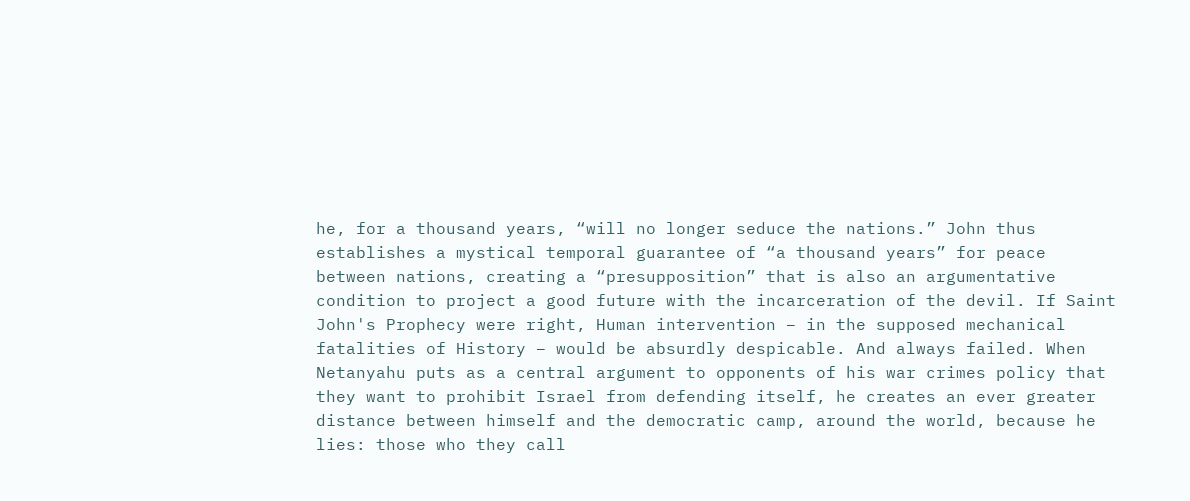he, for a thousand years, “will no longer seduce the nations.” John thus establishes a mystical temporal guarantee of “a thousand years” for peace between nations, creating a “presupposition” that is also an argumentative condition to project a good future with the incarceration of the devil. If Saint John's Prophecy were right, Human intervention – in the supposed mechanical fatalities of History – would be absurdly despicable. And always failed. When Netanyahu puts as a central argument to opponents of his war crimes policy that they want to prohibit Israel from defending itself, he creates an ever greater distance between himself and the democratic camp, around the world, because he lies: those who they call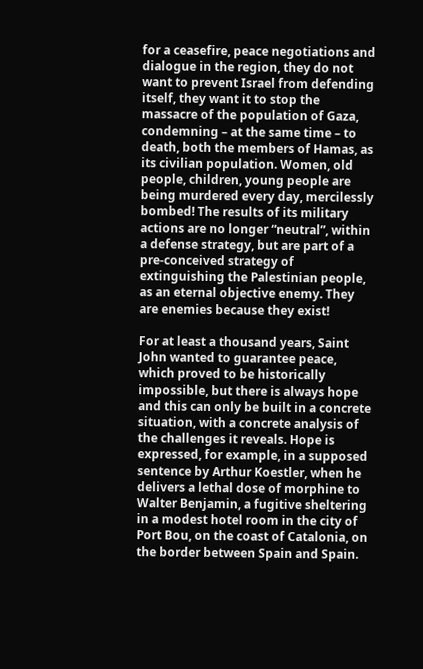for a ceasefire, peace negotiations and dialogue in the region, they do not want to prevent Israel from defending itself, they want it to stop the massacre of the population of Gaza, condemning – at the same time – to death, both the members of Hamas, as its civilian population. Women, old people, children, young people are being murdered every day, mercilessly bombed! The results of its military actions are no longer “neutral”, within a defense strategy, but are part of a pre-conceived strategy of extinguishing the Palestinian people, as an eternal objective enemy. They are enemies because they exist!

For at least a thousand years, Saint John wanted to guarantee peace, which proved to be historically impossible, but there is always hope and this can only be built in a concrete situation, with a concrete analysis of the challenges it reveals. Hope is expressed, for example, in a supposed sentence by Arthur Koestler, when he delivers a lethal dose of morphine to Walter Benjamin, a fugitive sheltering in a modest hotel room in the city of Port Bou, on the coast of Catalonia, on the border between Spain and Spain.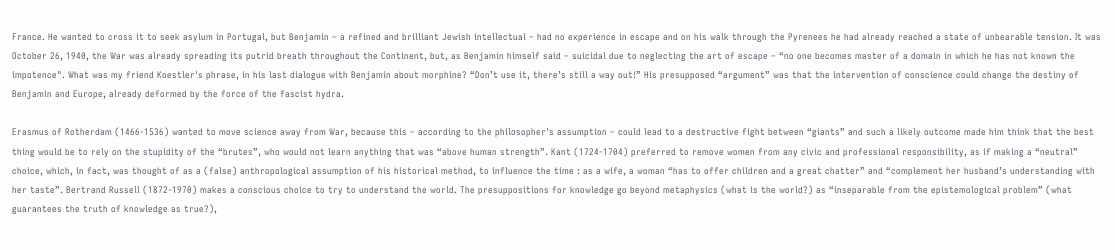France. He wanted to cross it to seek asylum in Portugal, but Benjamin – a refined and brilliant Jewish intellectual – had no experience in escape and on his walk through the Pyrenees he had already reached a state of unbearable tension. It was October 26, 1940, the War was already spreading its putrid breath throughout the Continent, but, as Benjamin himself said – suicidal due to neglecting the art of escape – “no one becomes master of a domain in which he has not known the impotence". What was my friend Koestler's phrase, in his last dialogue with Benjamin about morphine? “Don’t use it, there’s still a way out!” His presupposed “argument” was that the intervention of conscience could change the destiny of Benjamin and Europe, already deformed by the force of the fascist hydra.

Erasmus of Rotherdam (1466-1536) wanted to move science away from War, because this – according to the philosopher's assumption – could lead to a destructive fight between “giants” and such a likely outcome made him think that the best thing would be to rely on the stupidity of the “brutes”, who would not learn anything that was “above human strength”. Kant (1724-1704) preferred to remove women from any civic and professional responsibility, as if making a “neutral” choice, which, in fact, was thought of as a (false) anthropological assumption of his historical method, to influence the time : as a wife, a woman “has to offer children and a great chatter” and “complement her husband’s understanding with her taste”. Bertrand Russell (1872-1970) makes a conscious choice to try to understand the world. The presuppositions for knowledge go beyond metaphysics (what is the world?) as “inseparable from the epistemological problem” (what guarantees the truth of knowledge as true?),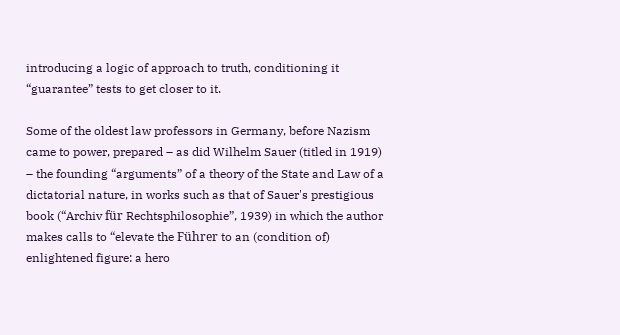introducing a logic of approach to truth, conditioning it “guarantee” tests to get closer to it.

Some of the oldest law professors in Germany, before Nazism came to power, prepared – as did Wilhelm Sauer (titled in 1919) – the founding “arguments” of a theory of the State and Law of a dictatorial nature, in works such as that of Sauer's prestigious book (“Archiv für Rechtsphilosophie”, 1939) in which the author makes calls to “elevate the Führer to an (condition of) enlightened figure: a hero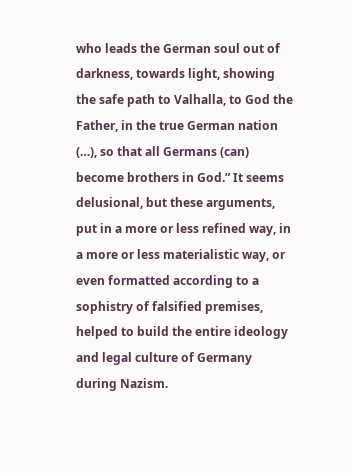who leads the German soul out of darkness, towards light, showing the safe path to Valhalla, to God the Father, in the true German nation (…), so that all Germans (can) become brothers in God.” It seems delusional, but these arguments, put in a more or less refined way, in a more or less materialistic way, or even formatted according to a sophistry of falsified premises, helped to build the entire ideology and legal culture of Germany during Nazism.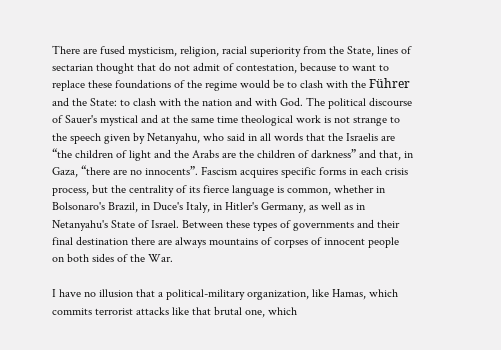There are fused mysticism, religion, racial superiority from the State, lines of sectarian thought that do not admit of contestation, because to want to replace these foundations of the regime would be to clash with the Führer and the State: to clash with the nation and with God. The political discourse of Sauer's mystical and at the same time theological work is not strange to the speech given by Netanyahu, who said in all words that the Israelis are “the children of light and the Arabs are the children of darkness” and that, in Gaza, “there are no innocents”. Fascism acquires specific forms in each crisis process, but the centrality of its fierce language is common, whether in Bolsonaro's Brazil, in Duce's Italy, in Hitler's Germany, as well as in Netanyahu's State of Israel. Between these types of governments and their final destination there are always mountains of corpses of innocent people on both sides of the War.

I have no illusion that a political-military organization, like Hamas, which commits terrorist attacks like that brutal one, which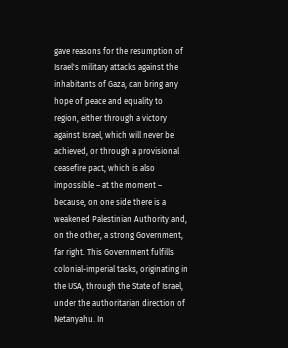gave reasons for the resumption of Israel's military attacks against the inhabitants of Gaza, can bring any hope of peace and equality to region, either through a victory against Israel, which will never be achieved, or through a provisional ceasefire pact, which is also impossible – at the moment – because, on one side there is a weakened Palestinian Authority and, on the other, a strong Government, far right. This Government fulfills colonial-imperial tasks, originating in the USA, through the State of Israel, under the authoritarian direction of Netanyahu. In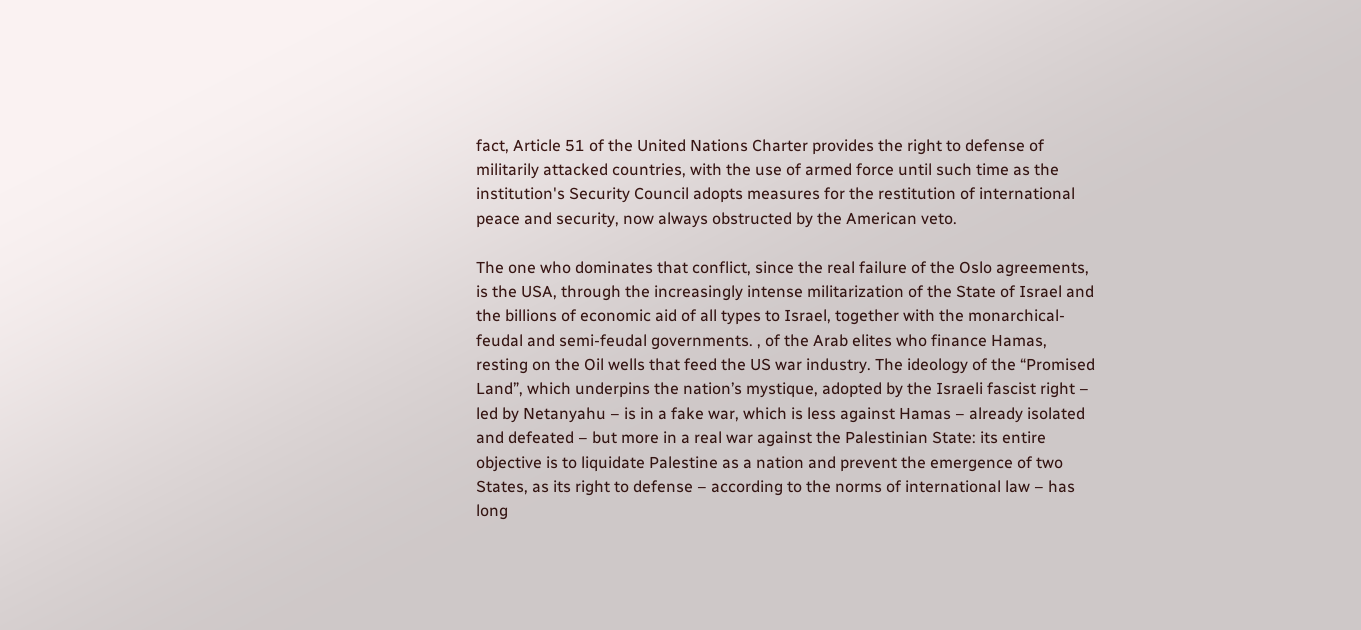fact, Article 51 of the United Nations Charter provides the right to defense of militarily attacked countries, with the use of armed force until such time as the institution's Security Council adopts measures for the restitution of international peace and security, now always obstructed by the American veto.

The one who dominates that conflict, since the real failure of the Oslo agreements, is the USA, through the increasingly intense militarization of the State of Israel and the billions of economic aid of all types to Israel, together with the monarchical-feudal and semi-feudal governments. , of the Arab elites who finance Hamas, resting on the Oil wells that feed the US war industry. The ideology of the “Promised Land”, which underpins the nation’s mystique, adopted by the Israeli fascist right – led by Netanyahu – is in a fake war, which is less against Hamas – already isolated and defeated – but more in a real war against the Palestinian State: its entire objective is to liquidate Palestine as a nation and prevent the emergence of two States, as its right to defense – according to the norms of international law – has long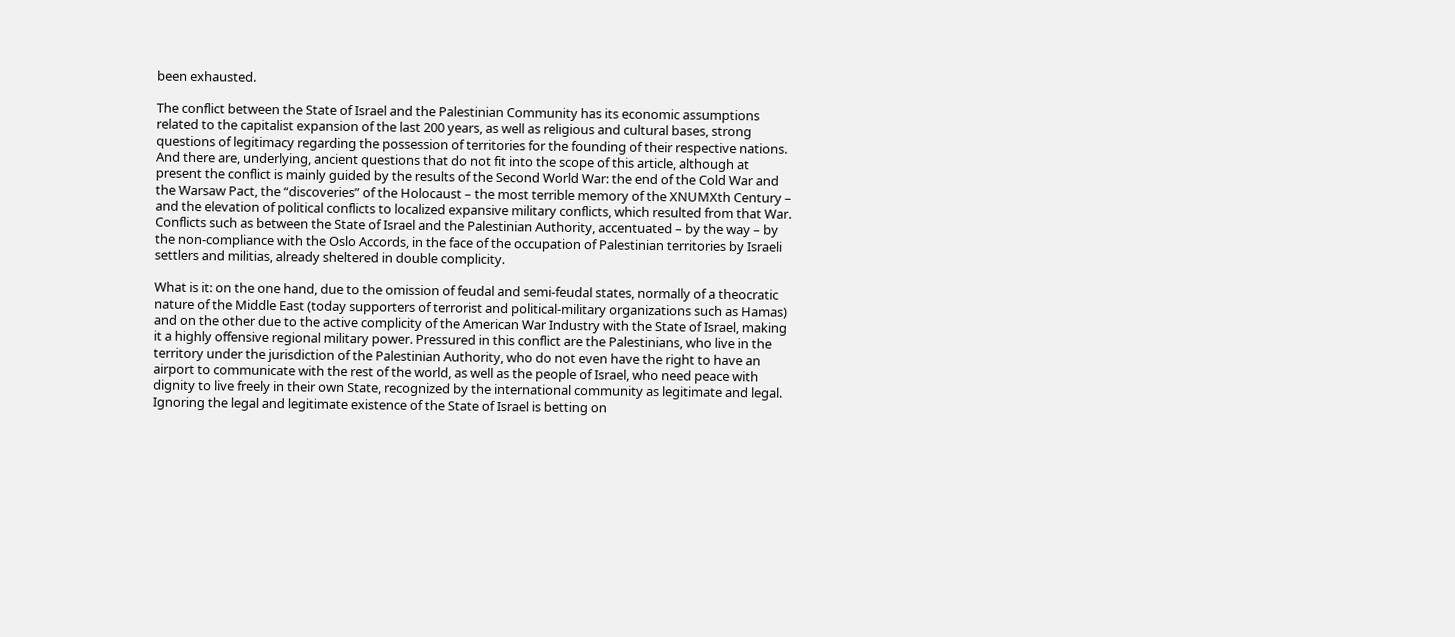been exhausted.

The conflict between the State of Israel and the Palestinian Community has its economic assumptions related to the capitalist expansion of the last 200 years, as well as religious and cultural bases, strong questions of legitimacy regarding the possession of territories for the founding of their respective nations. And there are, underlying, ancient questions that do not fit into the scope of this article, although at present the conflict is mainly guided by the results of the Second World War: the end of the Cold War and the Warsaw Pact, the “discoveries” of the Holocaust – the most terrible memory of the XNUMXth Century – and the elevation of political conflicts to localized expansive military conflicts, which resulted from that War. Conflicts such as between the State of Israel and the Palestinian Authority, accentuated – by the way – by the non-compliance with the Oslo Accords, in the face of the occupation of Palestinian territories by Israeli settlers and militias, already sheltered in double complicity.

What is it: on the one hand, due to the omission of feudal and semi-feudal states, normally of a theocratic nature of the Middle East (today supporters of terrorist and political-military organizations such as Hamas) and on the other due to the active complicity of the American War Industry with the State of Israel, making it a highly offensive regional military power. Pressured in this conflict are the Palestinians, who live in the territory under the jurisdiction of the Palestinian Authority, who do not even have the right to have an airport to communicate with the rest of the world, as well as the people of Israel, who need peace with dignity to live freely in their own State, recognized by the international community as legitimate and legal. Ignoring the legal and legitimate existence of the State of Israel is betting on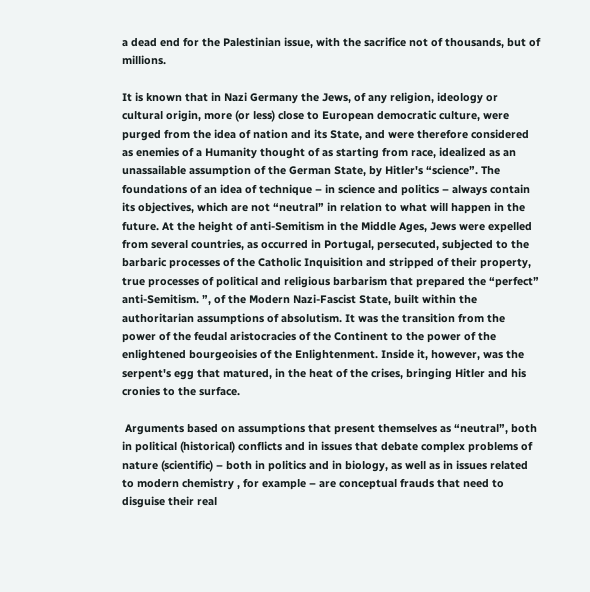a dead end for the Palestinian issue, with the sacrifice not of thousands, but of millions.

It is known that in Nazi Germany the Jews, of any religion, ideology or cultural origin, more (or less) close to European democratic culture, were purged from the idea of nation and its State, and were therefore considered as enemies of a Humanity thought of as starting from race, idealized as an unassailable assumption of the German State, by Hitler's “science”. The foundations of an idea of technique – in science and politics – always contain its objectives, which are not “neutral” in relation to what will happen in the future. At the height of anti-Semitism in the Middle Ages, Jews were expelled from several countries, as occurred in Portugal, persecuted, subjected to the barbaric processes of the Catholic Inquisition and stripped of their property, true processes of political and religious barbarism that prepared the “perfect” anti-Semitism. ”, of the Modern Nazi-Fascist State, built within the authoritarian assumptions of absolutism. It was the transition from the power of the feudal aristocracies of the Continent to the power of the enlightened bourgeoisies of the Enlightenment. Inside it, however, was the serpent's egg that matured, in the heat of the crises, bringing Hitler and his cronies to the surface.

 Arguments based on assumptions that present themselves as “neutral”, both in political (historical) conflicts and in issues that debate complex problems of nature (scientific) – both in politics and in biology, as well as in issues related to modern chemistry , for example – are conceptual frauds that need to disguise their real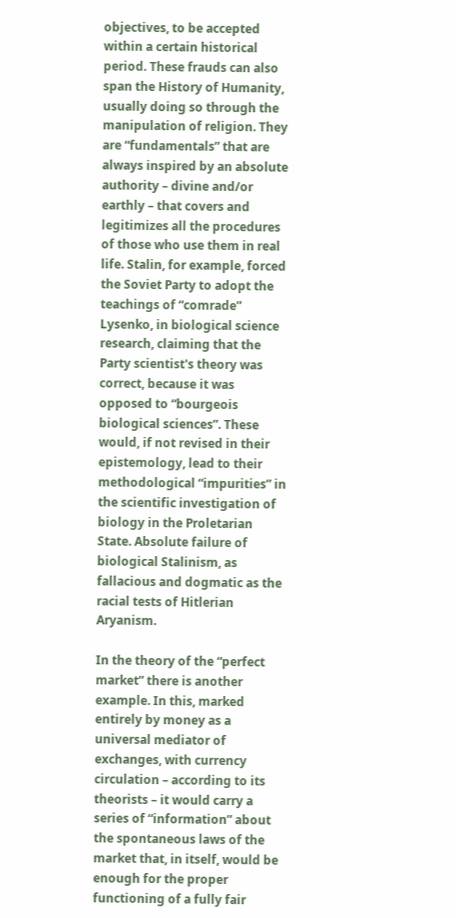objectives, to be accepted within a certain historical period. These frauds can also span the History of Humanity, usually doing so through the manipulation of religion. They are “fundamentals” that are always inspired by an absolute authority – divine and/or earthly – that covers and legitimizes all the procedures of those who use them in real life. Stalin, for example, forced the Soviet Party to adopt the teachings of “comrade” Lysenko, in biological science research, claiming that the Party scientist's theory was correct, because it was opposed to “bourgeois biological sciences”. These would, if not revised in their epistemology, lead to their methodological “impurities” in the scientific investigation of biology in the Proletarian State. Absolute failure of biological Stalinism, as fallacious and dogmatic as the racial tests of Hitlerian Aryanism.

In the theory of the “perfect market” there is another example. In this, marked entirely by money as a universal mediator of exchanges, with currency circulation – according to its theorists – it would carry a series of “information” about the spontaneous laws of the market that, in itself, would be enough for the proper functioning of a fully fair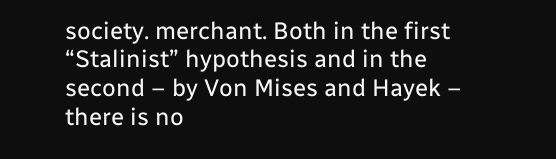society. merchant. Both in the first “Stalinist” hypothesis and in the second – by Von Mises and Hayek – there is no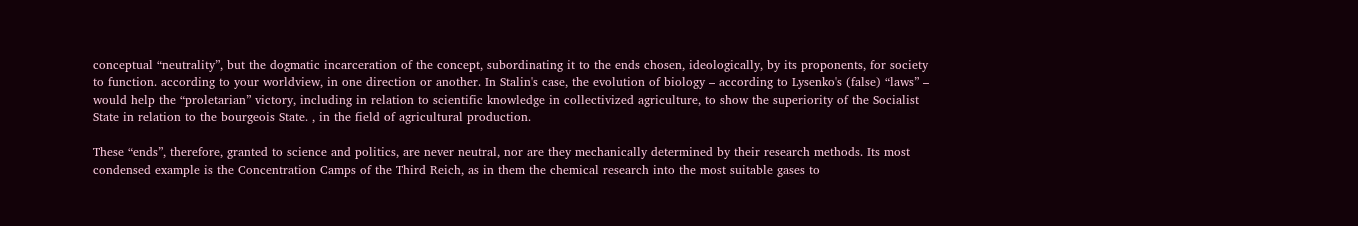conceptual “neutrality”, but the dogmatic incarceration of the concept, subordinating it to the ends chosen, ideologically, by its proponents, for society to function. according to your worldview, in one direction or another. In Stalin's case, the evolution of biology – according to Lysenko's (false) “laws” – would help the “proletarian” victory, including in relation to scientific knowledge in collectivized agriculture, to show the superiority of the Socialist State in relation to the bourgeois State. , in the field of agricultural production.

These “ends”, therefore, granted to science and politics, are never neutral, nor are they mechanically determined by their research methods. Its most condensed example is the Concentration Camps of the Third Reich, as in them the chemical research into the most suitable gases to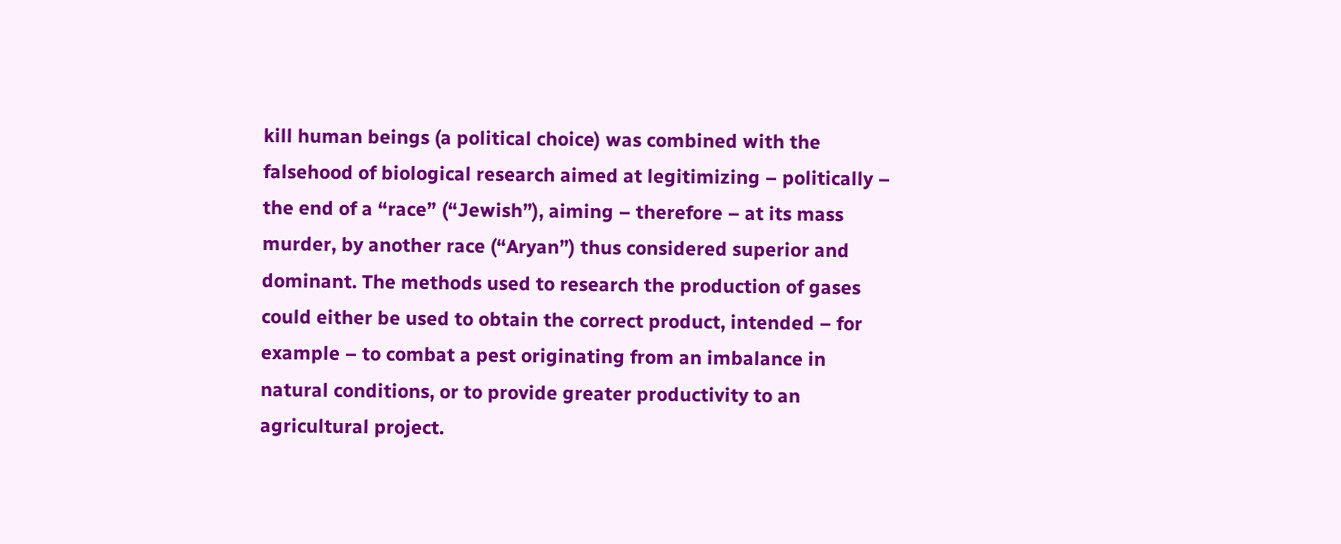kill human beings (a political choice) was combined with the falsehood of biological research aimed at legitimizing – politically – the end of a “race” (“Jewish”), aiming – therefore – at its mass murder, by another race (“Aryan”) thus considered superior and dominant. The methods used to research the production of gases could either be used to obtain the correct product, intended – for example – to combat a pest originating from an imbalance in natural conditions, or to provide greater productivity to an agricultural project.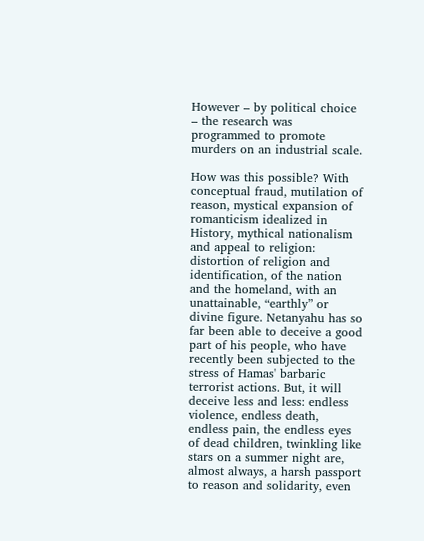However – by political choice – the research was programmed to promote murders on an industrial scale.

How was this possible? With conceptual fraud, mutilation of reason, mystical expansion of romanticism idealized in History, mythical nationalism and appeal to religion: distortion of religion and identification, of the nation and the homeland, with an unattainable, “earthly” or divine figure. Netanyahu has so far been able to deceive a good part of his people, who have recently been subjected to the stress of Hamas' barbaric terrorist actions. But, it will deceive less and less: endless violence, endless death, endless pain, the endless eyes of dead children, twinkling like stars on a summer night are, almost always, a harsh passport to reason and solidarity, even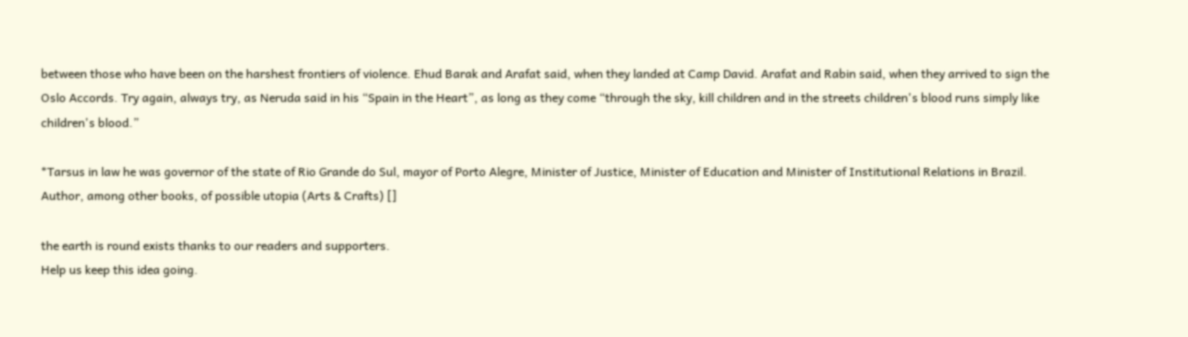between those who have been on the harshest frontiers of violence. Ehud Barak and Arafat said, when they landed at Camp David. Arafat and Rabin said, when they arrived to sign the Oslo Accords. Try again, always try, as Neruda said in his “Spain in the Heart”, as long as they come “through the sky, kill children and in the streets children's blood runs simply like children's blood.”

*Tarsus in law he was governor of the state of Rio Grande do Sul, mayor of Porto Alegre, Minister of Justice, Minister of Education and Minister of Institutional Relations in Brazil. Author, among other books, of possible utopia (Arts & Crafts) []

the earth is round exists thanks to our readers and supporters.
Help us keep this idea going.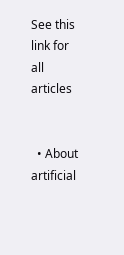See this link for all articles


  • About artificial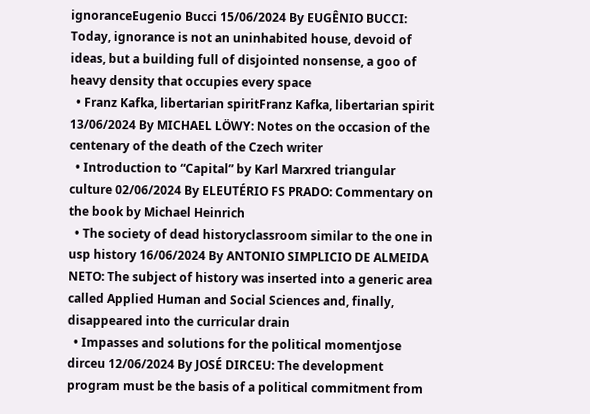ignoranceEugenio Bucci 15/06/2024 By EUGÊNIO BUCCI: Today, ignorance is not an uninhabited house, devoid of ideas, but a building full of disjointed nonsense, a goo of heavy density that occupies every space
  • Franz Kafka, libertarian spiritFranz Kafka, libertarian spirit 13/06/2024 By MICHAEL LÖWY: Notes on the occasion of the centenary of the death of the Czech writer
  • Introduction to “Capital” by Karl Marxred triangular culture 02/06/2024 By ELEUTÉRIO FS PRADO: Commentary on the book by Michael Heinrich
  • The society of dead historyclassroom similar to the one in usp history 16/06/2024 By ANTONIO SIMPLICIO DE ALMEIDA NETO: The subject of history was inserted into a generic area called Applied Human and Social Sciences and, finally, disappeared into the curricular drain
  • Impasses and solutions for the political momentjose dirceu 12/06/2024 By JOSÉ DIRCEU: The development program must be the basis of a political commitment from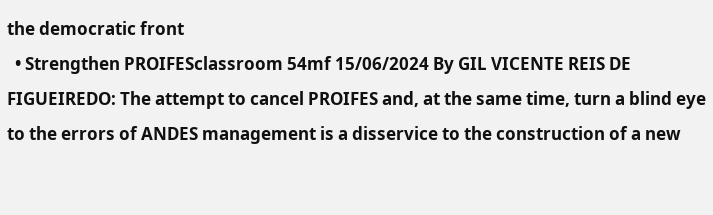the democratic front
  • Strengthen PROIFESclassroom 54mf 15/06/2024 By GIL VICENTE REIS DE FIGUEIREDO: The attempt to cancel PROIFES and, at the same time, turn a blind eye to the errors of ANDES management is a disservice to the construction of a new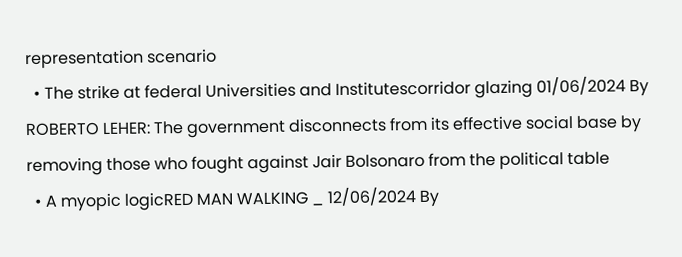representation scenario
  • The strike at federal Universities and Institutescorridor glazing 01/06/2024 By ROBERTO LEHER: The government disconnects from its effective social base by removing those who fought against Jair Bolsonaro from the political table
  • A myopic logicRED MAN WALKING _ 12/06/2024 By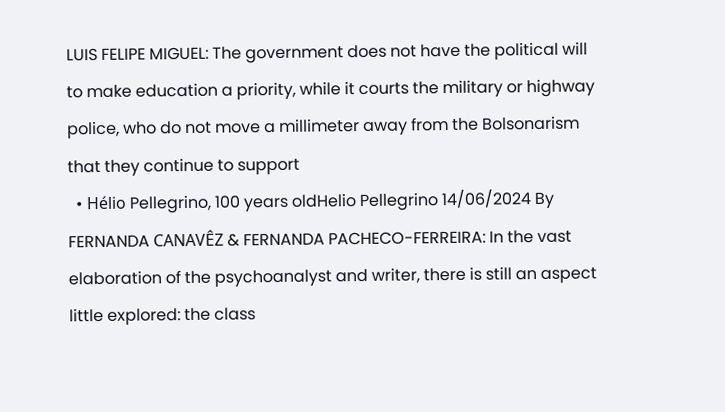LUIS FELIPE MIGUEL: The government does not have the political will to make education a priority, while it courts the military or highway police, who do not move a millimeter away from the Bolsonarism that they continue to support
  • Hélio Pellegrino, 100 years oldHelio Pellegrino 14/06/2024 By FERNANDA CANAVÊZ & FERNANDA PACHECO-FERREIRA: In the vast elaboration of the psychoanalyst and writer, there is still an aspect little explored: the class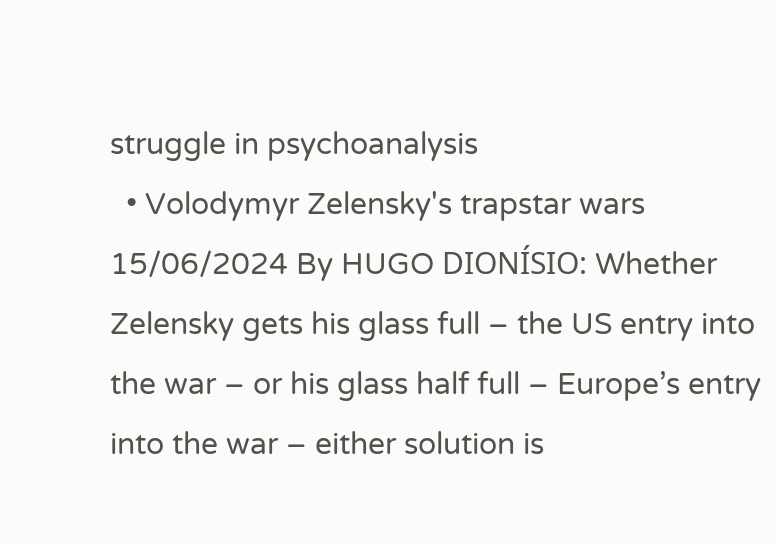struggle in psychoanalysis
  • Volodymyr Zelensky's trapstar wars 15/06/2024 By HUGO DIONÍSIO: Whether Zelensky gets his glass full – the US entry into the war – or his glass half full – Europe’s entry into the war – either solution is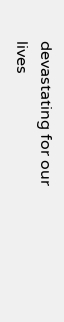devastating for our lives